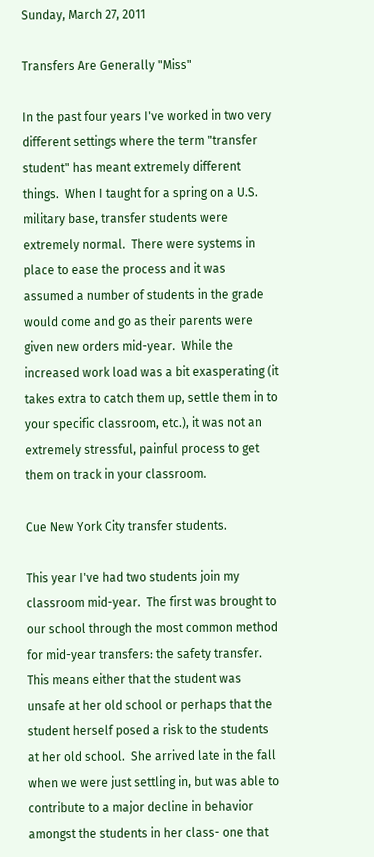Sunday, March 27, 2011

Transfers Are Generally "Miss"

In the past four years I've worked in two very different settings where the term "transfer student" has meant extremely different things.  When I taught for a spring on a U.S. military base, transfer students were extremely normal.  There were systems in place to ease the process and it was assumed a number of students in the grade would come and go as their parents were given new orders mid-year.  While the increased work load was a bit exasperating (it takes extra to catch them up, settle them in to your specific classroom, etc.), it was not an extremely stressful, painful process to get them on track in your classroom.

Cue New York City transfer students.

This year I've had two students join my classroom mid-year.  The first was brought to our school through the most common method for mid-year transfers: the safety transfer.  This means either that the student was unsafe at her old school or perhaps that the student herself posed a risk to the students at her old school.  She arrived late in the fall when we were just settling in, but was able to contribute to a major decline in behavior amongst the students in her class- one that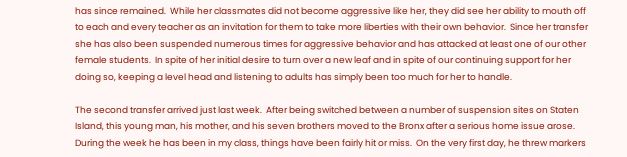has since remained.  While her classmates did not become aggressive like her, they did see her ability to mouth off to each and every teacher as an invitation for them to take more liberties with their own behavior.  Since her transfer she has also been suspended numerous times for aggressive behavior and has attacked at least one of our other female students.  In spite of her initial desire to turn over a new leaf and in spite of our continuing support for her doing so, keeping a level head and listening to adults has simply been too much for her to handle.

The second transfer arrived just last week.  After being switched between a number of suspension sites on Staten Island, this young man, his mother, and his seven brothers moved to the Bronx after a serious home issue arose.  During the week he has been in my class, things have been fairly hit or miss.  On the very first day, he threw markers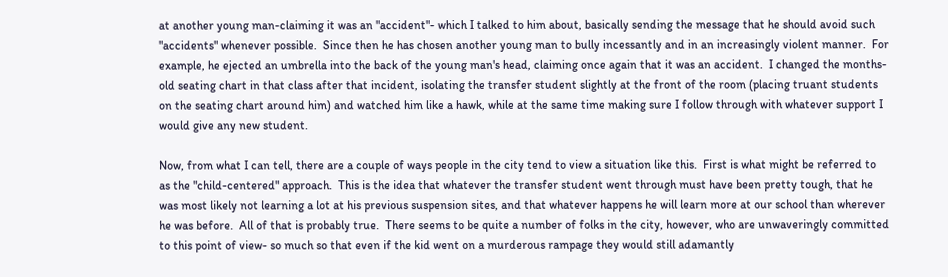at another young man-claiming it was an "accident"- which I talked to him about, basically sending the message that he should avoid such "accidents" whenever possible.  Since then he has chosen another young man to bully incessantly and in an increasingly violent manner.  For example, he ejected an umbrella into the back of the young man's head, claiming once again that it was an accident.  I changed the months-old seating chart in that class after that incident, isolating the transfer student slightly at the front of the room (placing truant students on the seating chart around him) and watched him like a hawk, while at the same time making sure I follow through with whatever support I would give any new student.

Now, from what I can tell, there are a couple of ways people in the city tend to view a situation like this.  First is what might be referred to as the "child-centered" approach.  This is the idea that whatever the transfer student went through must have been pretty tough, that he was most likely not learning a lot at his previous suspension sites, and that whatever happens he will learn more at our school than wherever he was before.  All of that is probably true.  There seems to be quite a number of folks in the city, however, who are unwaveringly committed to this point of view- so much so that even if the kid went on a murderous rampage they would still adamantly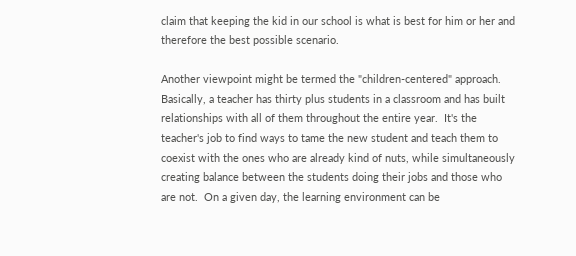claim that keeping the kid in our school is what is best for him or her and therefore the best possible scenario.

Another viewpoint might be termed the "children-centered" approach.  Basically, a teacher has thirty plus students in a classroom and has built relationships with all of them throughout the entire year.  It's the teacher's job to find ways to tame the new student and teach them to coexist with the ones who are already kind of nuts, while simultaneously creating balance between the students doing their jobs and those who are not.  On a given day, the learning environment can be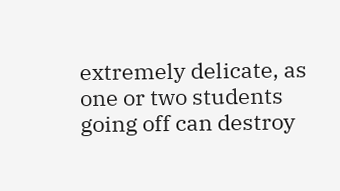extremely delicate, as one or two students going off can destroy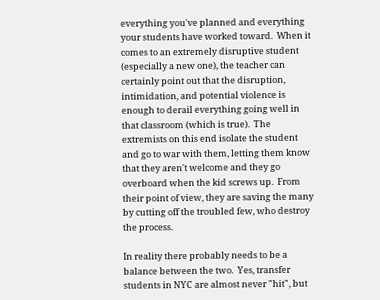everything you've planned and everything your students have worked toward.  When it comes to an extremely disruptive student (especially a new one), the teacher can certainly point out that the disruption, intimidation, and potential violence is enough to derail everything going well in that classroom (which is true).  The extremists on this end isolate the student and go to war with them, letting them know that they aren't welcome and they go overboard when the kid screws up.  From their point of view, they are saving the many by cutting off the troubled few, who destroy the process.

In reality there probably needs to be a balance between the two.  Yes, transfer students in NYC are almost never "hit", but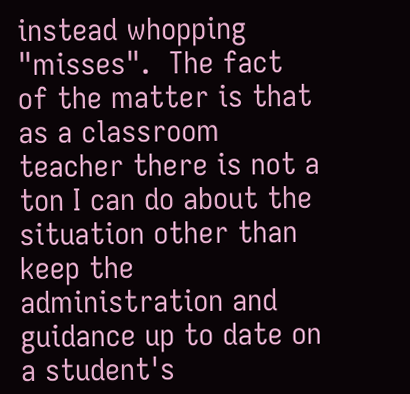instead whopping "misses".  The fact of the matter is that as a classroom teacher there is not a ton I can do about the situation other than keep the administration and guidance up to date on a student's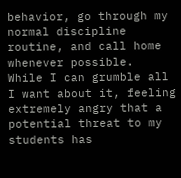behavior, go through my normal discipline routine, and call home whenever possible.  While I can grumble all I want about it, feeling extremely angry that a potential threat to my students has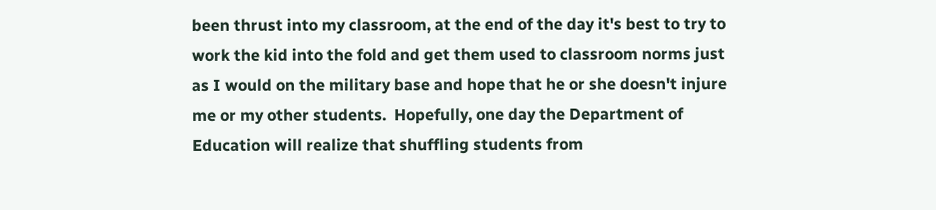been thrust into my classroom, at the end of the day it's best to try to work the kid into the fold and get them used to classroom norms just as I would on the military base and hope that he or she doesn't injure me or my other students.  Hopefully, one day the Department of Education will realize that shuffling students from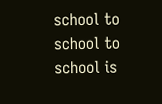school to school to school is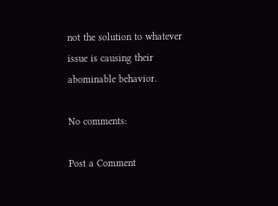not the solution to whatever issue is causing their abominable behavior.

No comments:

Post a Comment